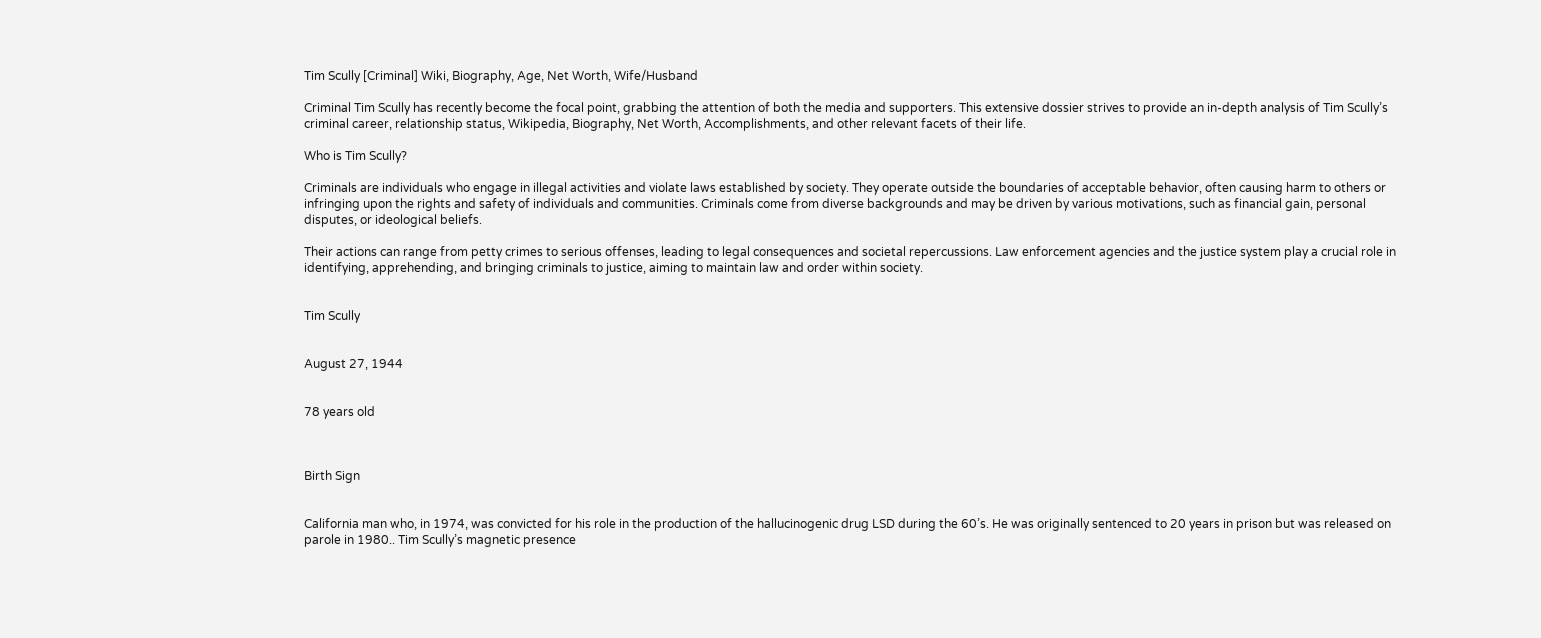Tim Scully [Criminal] Wiki, Biography, Age, Net Worth, Wife/Husband

Criminal Tim Scully has recently become the focal point, grabbing the attention of both the media and supporters. This extensive dossier strives to provide an in-depth analysis of Tim Scully’s criminal career, relationship status, Wikipedia, Biography, Net Worth, Accomplishments, and other relevant facets of their life.

Who is Tim Scully?

Criminals are individuals who engage in illegal activities and violate laws established by society. They operate outside the boundaries of acceptable behavior, often causing harm to others or infringing upon the rights and safety of individuals and communities. Criminals come from diverse backgrounds and may be driven by various motivations, such as financial gain, personal disputes, or ideological beliefs.

Their actions can range from petty crimes to serious offenses, leading to legal consequences and societal repercussions. Law enforcement agencies and the justice system play a crucial role in identifying, apprehending, and bringing criminals to justice, aiming to maintain law and order within society.


Tim Scully


August 27, 1944


78 years old



Birth Sign


California man who, in 1974, was convicted for his role in the production of the hallucinogenic drug LSD during the 60’s. He was originally sentenced to 20 years in prison but was released on parole in 1980.. Tim Scully’s magnetic presence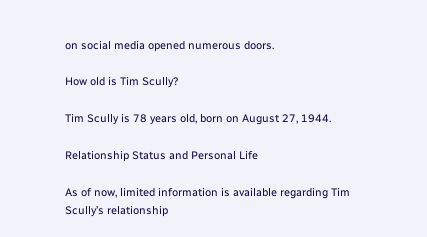on social media opened numerous doors.

How old is Tim Scully?

Tim Scully is 78 years old, born on August 27, 1944.

Relationship Status and Personal Life

As of now, limited information is available regarding Tim Scully’s relationship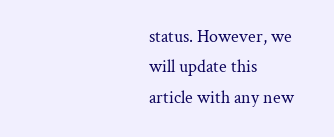status. However, we will update this article with any new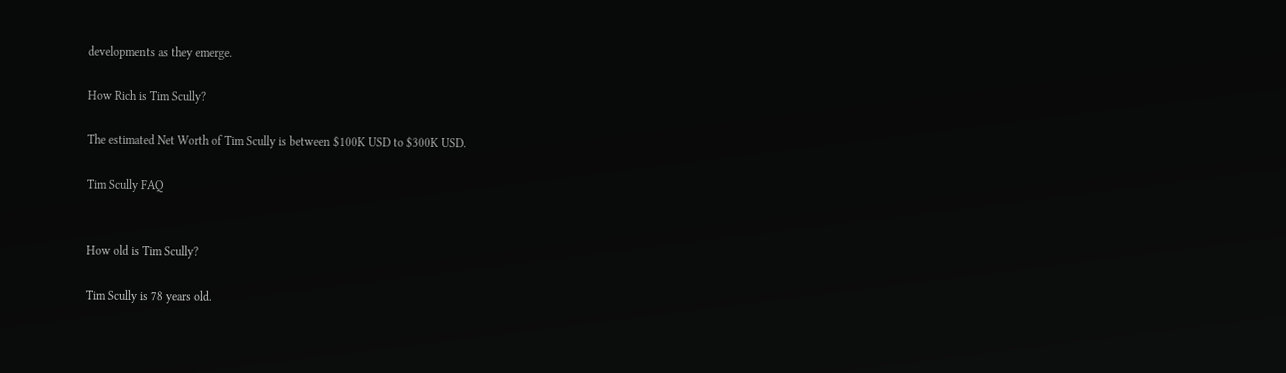developments as they emerge.

How Rich is Tim Scully?

The estimated Net Worth of Tim Scully is between $100K USD to $300K USD.

Tim Scully FAQ


How old is Tim Scully?

Tim Scully is 78 years old.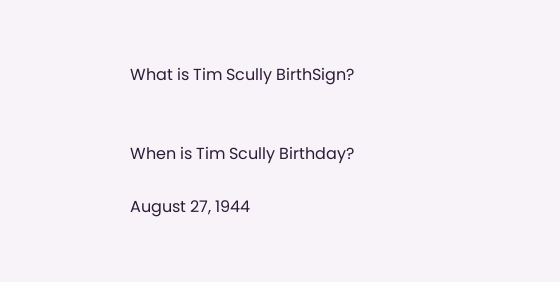What is Tim Scully BirthSign?


When is Tim Scully Birthday?

August 27, 1944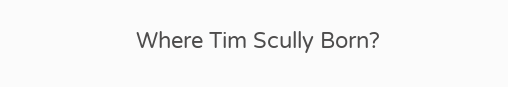Where Tim Scully Born?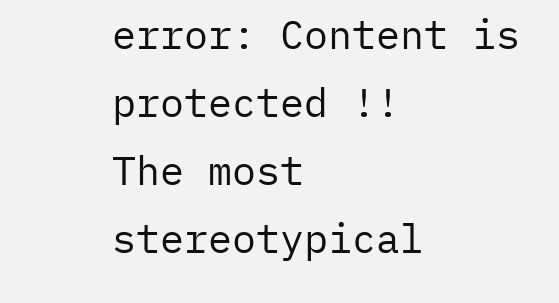error: Content is protected !!
The most stereotypical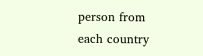person from each country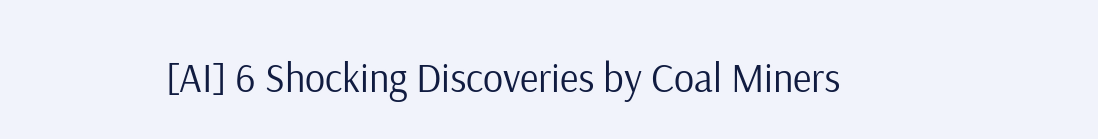[AI] 6 Shocking Discoveries by Coal Miners